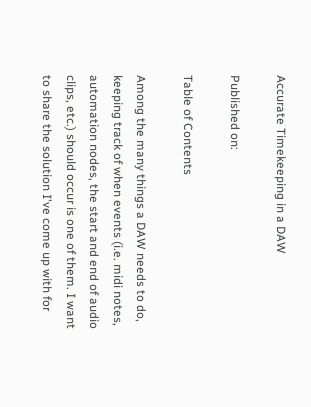Accurate Timekeeping in a DAW

Published on:

Table of Contents

Among the many things a DAW needs to do, keeping track of when events (i.e. midi notes, automation nodes, the start and end of audio clips, etc.) should occur is one of them. I want to share the solution I've come up with for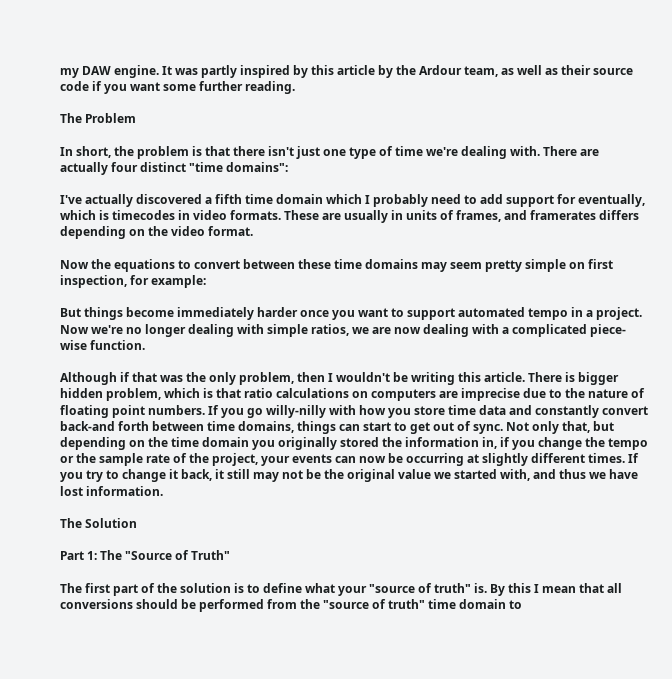my DAW engine. It was partly inspired by this article by the Ardour team, as well as their source code if you want some further reading.

The Problem

In short, the problem is that there isn't just one type of time we're dealing with. There are actually four distinct "time domains":

I've actually discovered a fifth time domain which I probably need to add support for eventually, which is timecodes in video formats. These are usually in units of frames, and framerates differs depending on the video format.

Now the equations to convert between these time domains may seem pretty simple on first inspection, for example:

But things become immediately harder once you want to support automated tempo in a project. Now we're no longer dealing with simple ratios, we are now dealing with a complicated piece-wise function.

Although if that was the only problem, then I wouldn't be writing this article. There is bigger hidden problem, which is that ratio calculations on computers are imprecise due to the nature of floating point numbers. If you go willy-nilly with how you store time data and constantly convert back-and forth between time domains, things can start to get out of sync. Not only that, but depending on the time domain you originally stored the information in, if you change the tempo or the sample rate of the project, your events can now be occurring at slightly different times. If you try to change it back, it still may not be the original value we started with, and thus we have lost information.

The Solution

Part 1: The "Source of Truth"

The first part of the solution is to define what your "source of truth" is. By this I mean that all conversions should be performed from the "source of truth" time domain to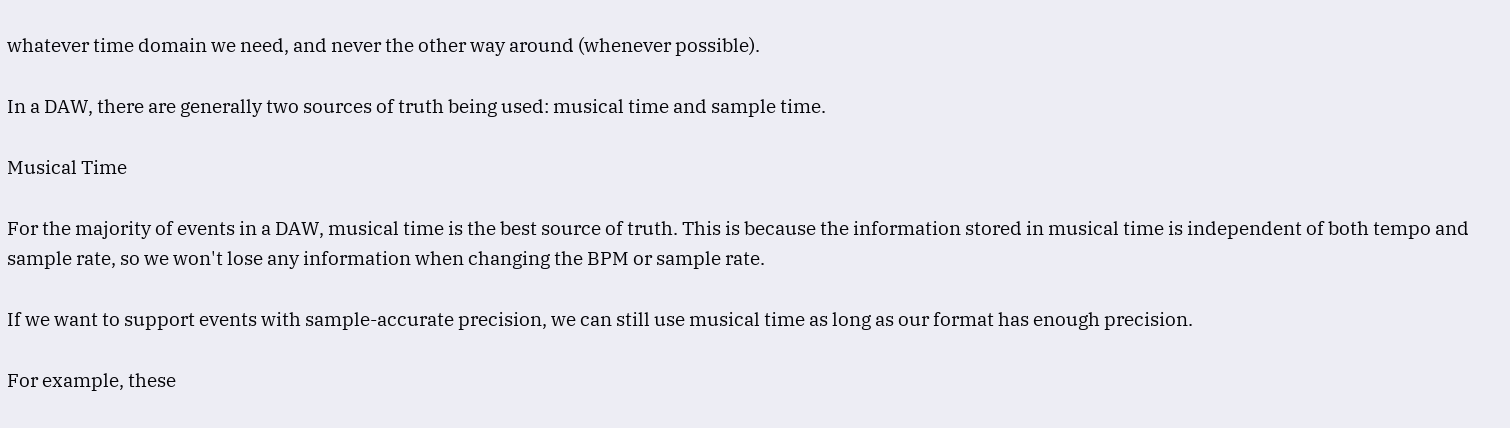whatever time domain we need, and never the other way around (whenever possible).

In a DAW, there are generally two sources of truth being used: musical time and sample time.

Musical Time

For the majority of events in a DAW, musical time is the best source of truth. This is because the information stored in musical time is independent of both tempo and sample rate, so we won't lose any information when changing the BPM or sample rate.

If we want to support events with sample-accurate precision, we can still use musical time as long as our format has enough precision.

For example, these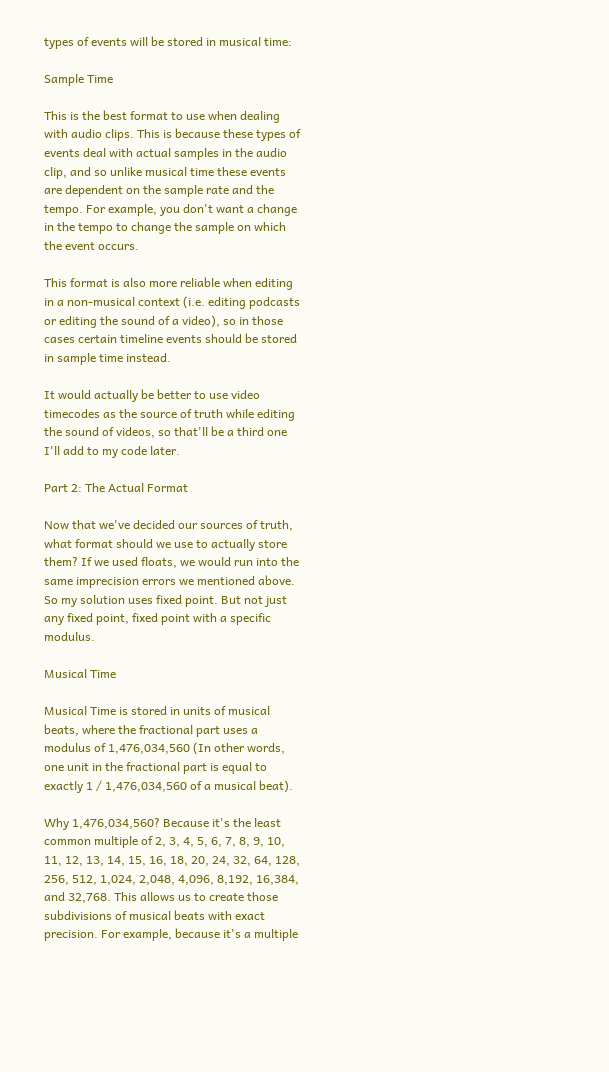types of events will be stored in musical time:

Sample Time

This is the best format to use when dealing with audio clips. This is because these types of events deal with actual samples in the audio clip, and so unlike musical time these events are dependent on the sample rate and the tempo. For example, you don't want a change in the tempo to change the sample on which the event occurs.

This format is also more reliable when editing in a non-musical context (i.e. editing podcasts or editing the sound of a video), so in those cases certain timeline events should be stored in sample time instead.

It would actually be better to use video timecodes as the source of truth while editing the sound of videos, so that'll be a third one I'll add to my code later.

Part 2: The Actual Format

Now that we've decided our sources of truth, what format should we use to actually store them? If we used floats, we would run into the same imprecision errors we mentioned above. So my solution uses fixed point. But not just any fixed point, fixed point with a specific modulus.

Musical Time

Musical Time is stored in units of musical beats, where the fractional part uses a modulus of 1,476,034,560 (In other words, one unit in the fractional part is equal to exactly 1 / 1,476,034,560 of a musical beat).

Why 1,476,034,560? Because it's the least common multiple of 2, 3, 4, 5, 6, 7, 8, 9, 10, 11, 12, 13, 14, 15, 16, 18, 20, 24, 32, 64, 128, 256, 512, 1,024, 2,048, 4,096, 8,192, 16,384, and 32,768. This allows us to create those subdivisions of musical beats with exact precision. For example, because it's a multiple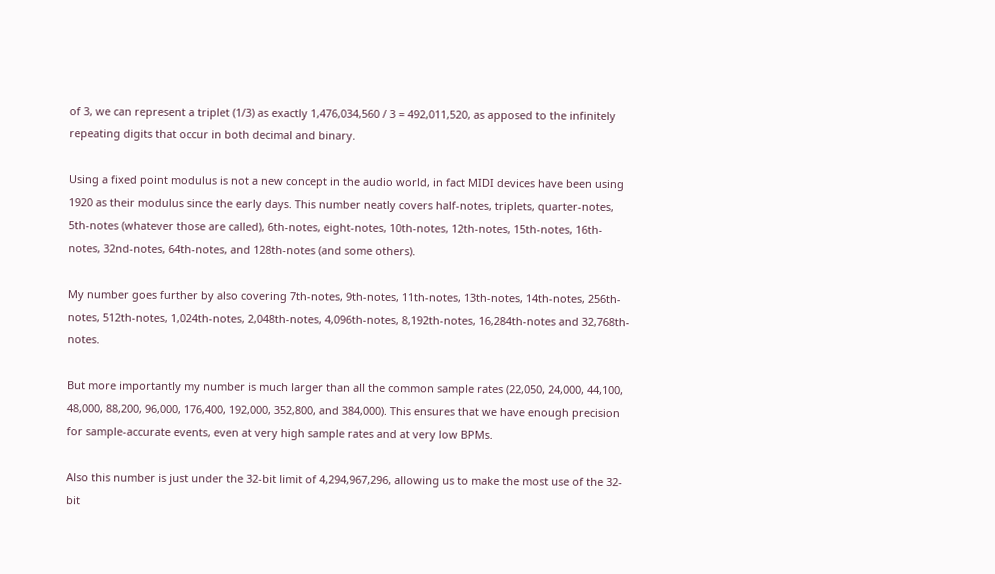of 3, we can represent a triplet (1/3) as exactly 1,476,034,560 / 3 = 492,011,520, as apposed to the infinitely repeating digits that occur in both decimal and binary.

Using a fixed point modulus is not a new concept in the audio world, in fact MIDI devices have been using 1920 as their modulus since the early days. This number neatly covers half-notes, triplets, quarter-notes, 5th-notes (whatever those are called), 6th-notes, eight-notes, 10th-notes, 12th-notes, 15th-notes, 16th-notes, 32nd-notes, 64th-notes, and 128th-notes (and some others).

My number goes further by also covering 7th-notes, 9th-notes, 11th-notes, 13th-notes, 14th-notes, 256th-notes, 512th-notes, 1,024th-notes, 2,048th-notes, 4,096th-notes, 8,192th-notes, 16,284th-notes and 32,768th-notes.

But more importantly my number is much larger than all the common sample rates (22,050, 24,000, 44,100, 48,000, 88,200, 96,000, 176,400, 192,000, 352,800, and 384,000). This ensures that we have enough precision for sample-accurate events, even at very high sample rates and at very low BPMs.

Also this number is just under the 32-bit limit of 4,294,967,296, allowing us to make the most use of the 32-bit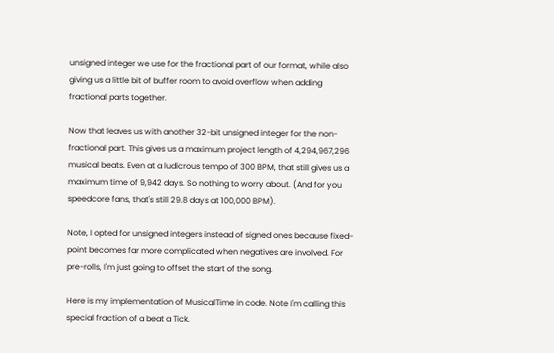unsigned integer we use for the fractional part of our format, while also giving us a little bit of buffer room to avoid overflow when adding fractional parts together.

Now that leaves us with another 32-bit unsigned integer for the non-fractional part. This gives us a maximum project length of 4,294,967,296 musical beats. Even at a ludicrous tempo of 300 BPM, that still gives us a maximum time of 9,942 days. So nothing to worry about. (And for you speedcore fans, that's still 29.8 days at 100,000 BPM).

Note, I opted for unsigned integers instead of signed ones because fixed-point becomes far more complicated when negatives are involved. For pre-rolls, I'm just going to offset the start of the song.

Here is my implementation of MusicalTime in code. Note I'm calling this special fraction of a beat a Tick.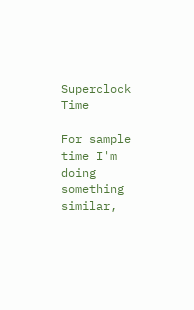Superclock Time

For sample time I'm doing something similar,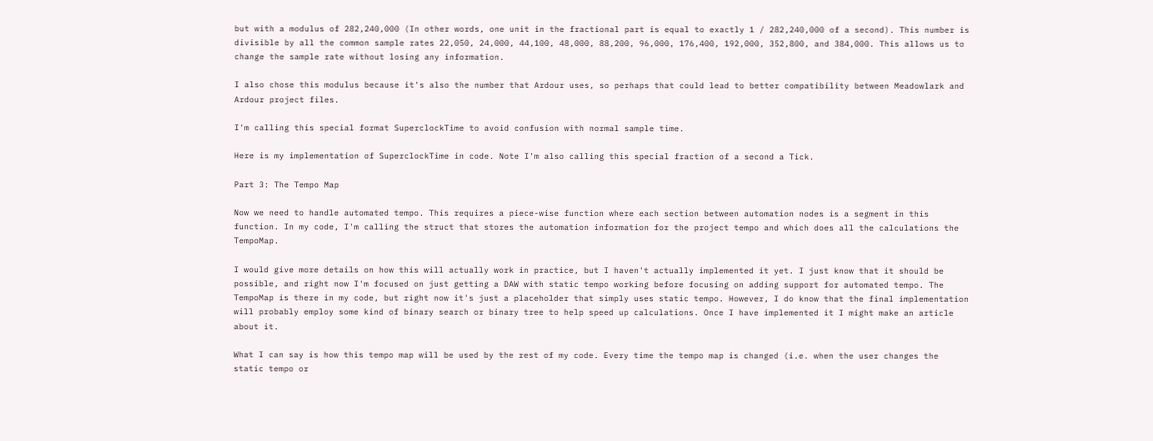but with a modulus of 282,240,000 (In other words, one unit in the fractional part is equal to exactly 1 / 282,240,000 of a second). This number is divisible by all the common sample rates 22,050, 24,000, 44,100, 48,000, 88,200, 96,000, 176,400, 192,000, 352,800, and 384,000. This allows us to change the sample rate without losing any information.

I also chose this modulus because it's also the number that Ardour uses, so perhaps that could lead to better compatibility between Meadowlark and Ardour project files.

I'm calling this special format SuperclockTime to avoid confusion with normal sample time.

Here is my implementation of SuperclockTime in code. Note I'm also calling this special fraction of a second a Tick.

Part 3: The Tempo Map

Now we need to handle automated tempo. This requires a piece-wise function where each section between automation nodes is a segment in this function. In my code, I'm calling the struct that stores the automation information for the project tempo and which does all the calculations the TempoMap.

I would give more details on how this will actually work in practice, but I haven't actually implemented it yet. I just know that it should be possible, and right now I'm focused on just getting a DAW with static tempo working before focusing on adding support for automated tempo. The TempoMap is there in my code, but right now it's just a placeholder that simply uses static tempo. However, I do know that the final implementation will probably employ some kind of binary search or binary tree to help speed up calculations. Once I have implemented it I might make an article about it.

What I can say is how this tempo map will be used by the rest of my code. Every time the tempo map is changed (i.e. when the user changes the static tempo or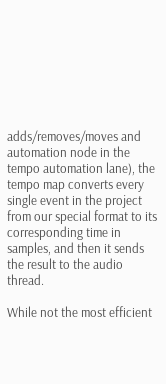adds/removes/moves and automation node in the tempo automation lane), the tempo map converts every single event in the project from our special format to its corresponding time in samples, and then it sends the result to the audio thread.

While not the most efficient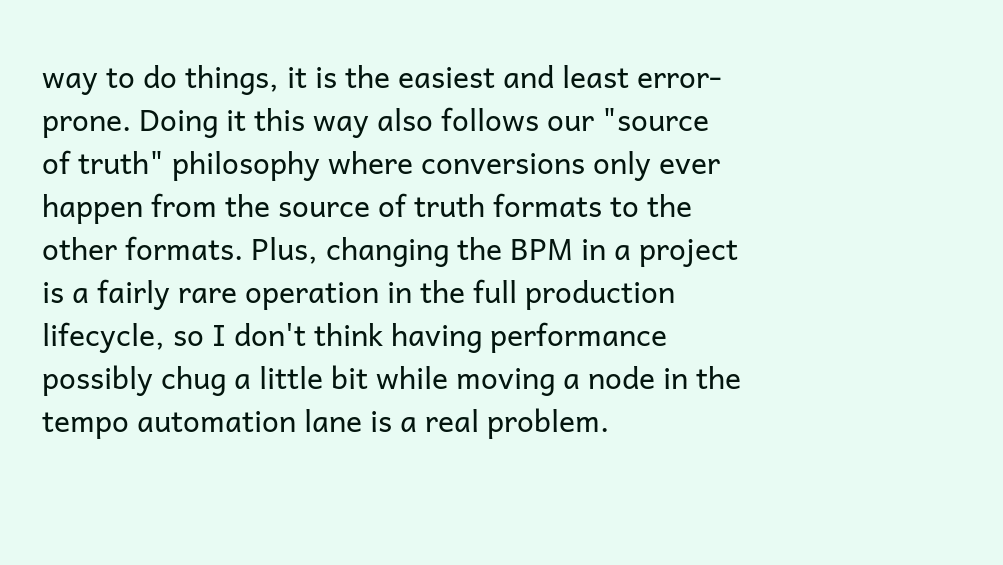way to do things, it is the easiest and least error-prone. Doing it this way also follows our "source of truth" philosophy where conversions only ever happen from the source of truth formats to the other formats. Plus, changing the BPM in a project is a fairly rare operation in the full production lifecycle, so I don't think having performance possibly chug a little bit while moving a node in the tempo automation lane is a real problem.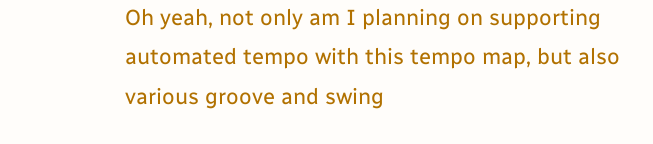Oh yeah, not only am I planning on supporting automated tempo with this tempo map, but also various groove and swing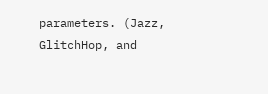parameters. (Jazz, GlitchHop, and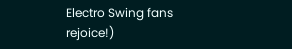Electro Swing fans rejoice!)